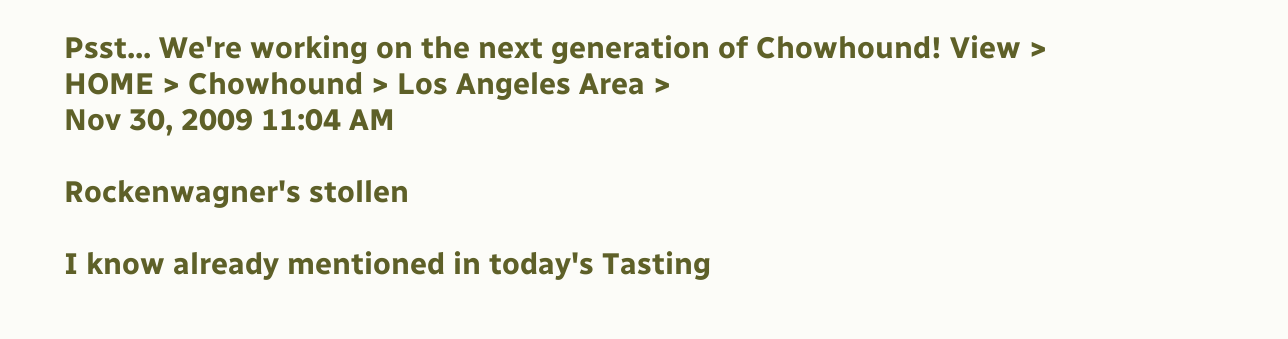Psst... We're working on the next generation of Chowhound! View >
HOME > Chowhound > Los Angeles Area >
Nov 30, 2009 11:04 AM

Rockenwagner's stollen

I know already mentioned in today's Tasting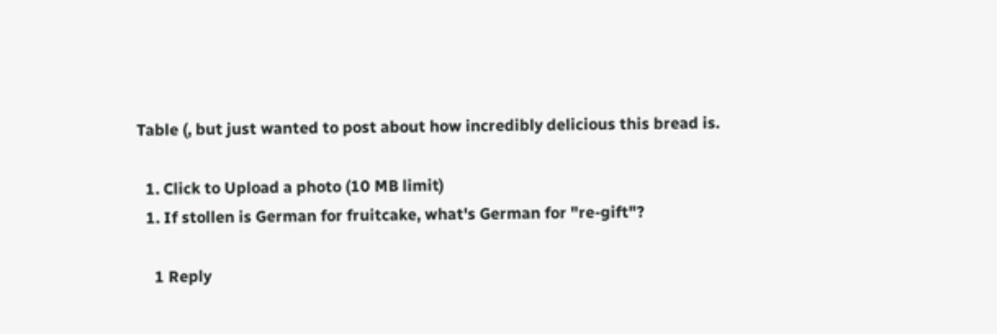Table (, but just wanted to post about how incredibly delicious this bread is.

  1. Click to Upload a photo (10 MB limit)
  1. If stollen is German for fruitcake, what's German for "re-gift"?

    1 Reply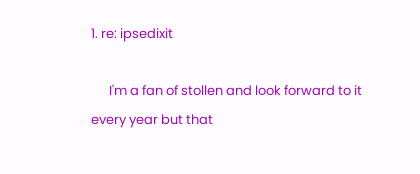1. re: ipsedixit

      I'm a fan of stollen and look forward to it every year but that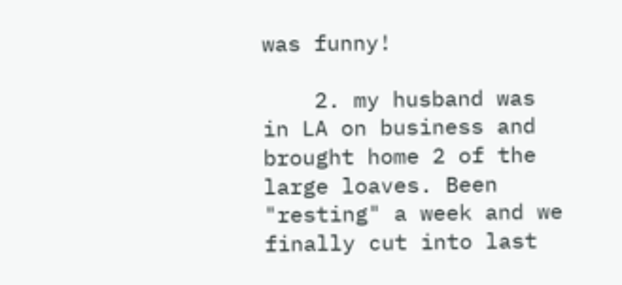was funny!

    2. my husband was in LA on business and brought home 2 of the large loaves. Been "resting" a week and we finally cut into last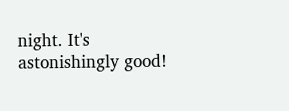night. It's astonishingly good!